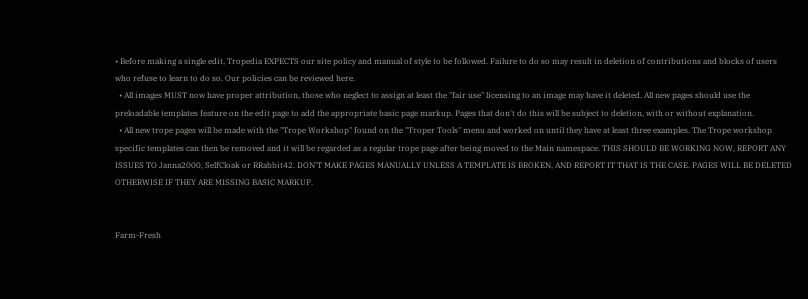• Before making a single edit, Tropedia EXPECTS our site policy and manual of style to be followed. Failure to do so may result in deletion of contributions and blocks of users who refuse to learn to do so. Our policies can be reviewed here.
  • All images MUST now have proper attribution, those who neglect to assign at least the "fair use" licensing to an image may have it deleted. All new pages should use the preloadable templates feature on the edit page to add the appropriate basic page markup. Pages that don't do this will be subject to deletion, with or without explanation.
  • All new trope pages will be made with the "Trope Workshop" found on the "Troper Tools" menu and worked on until they have at least three examples. The Trope workshop specific templates can then be removed and it will be regarded as a regular trope page after being moved to the Main namespace. THIS SHOULD BE WORKING NOW, REPORT ANY ISSUES TO Janna2000, SelfCloak or RRabbit42. DON'T MAKE PAGES MANUALLY UNLESS A TEMPLATE IS BROKEN, AND REPORT IT THAT IS THE CASE. PAGES WILL BE DELETED OTHERWISE IF THEY ARE MISSING BASIC MARKUP.


Farm-Fresh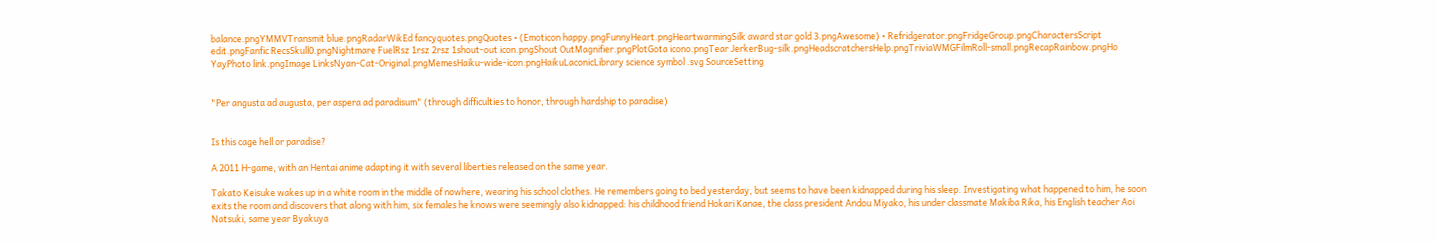balance.pngYMMVTransmit blue.pngRadarWikEd fancyquotes.pngQuotes • (Emoticon happy.pngFunnyHeart.pngHeartwarmingSilk award star gold 3.pngAwesome) • Refridgerator.pngFridgeGroup.pngCharactersScript edit.pngFanfic RecsSkull0.pngNightmare FuelRsz 1rsz 2rsz 1shout-out icon.pngShout OutMagnifier.pngPlotGota icono.pngTear JerkerBug-silk.pngHeadscratchersHelp.pngTriviaWMGFilmRoll-small.pngRecapRainbow.pngHo YayPhoto link.pngImage LinksNyan-Cat-Original.pngMemesHaiku-wide-icon.pngHaikuLaconicLibrary science symbol .svg SourceSetting


"Per angusta ad augusta, per aspera ad paradisum" (through difficulties to honor, through hardship to paradise)


Is this cage hell or paradise?

A 2011 H-game, with an Hentai anime adapting it with several liberties released on the same year.

Takato Keisuke wakes up in a white room in the middle of nowhere, wearing his school clothes. He remembers going to bed yesterday, but seems to have been kidnapped during his sleep. Investigating what happened to him, he soon exits the room and discovers that along with him, six females he knows were seemingly also kidnapped: his childhood friend Hokari Kanae, the class president Andou Miyako, his under classmate Makiba Rika, his English teacher Aoi Natsuki, same year Byakuya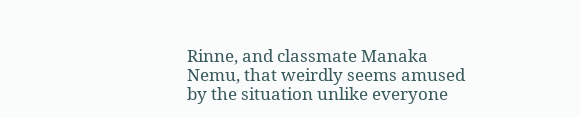Rinne, and classmate Manaka Nemu, that weirdly seems amused by the situation unlike everyone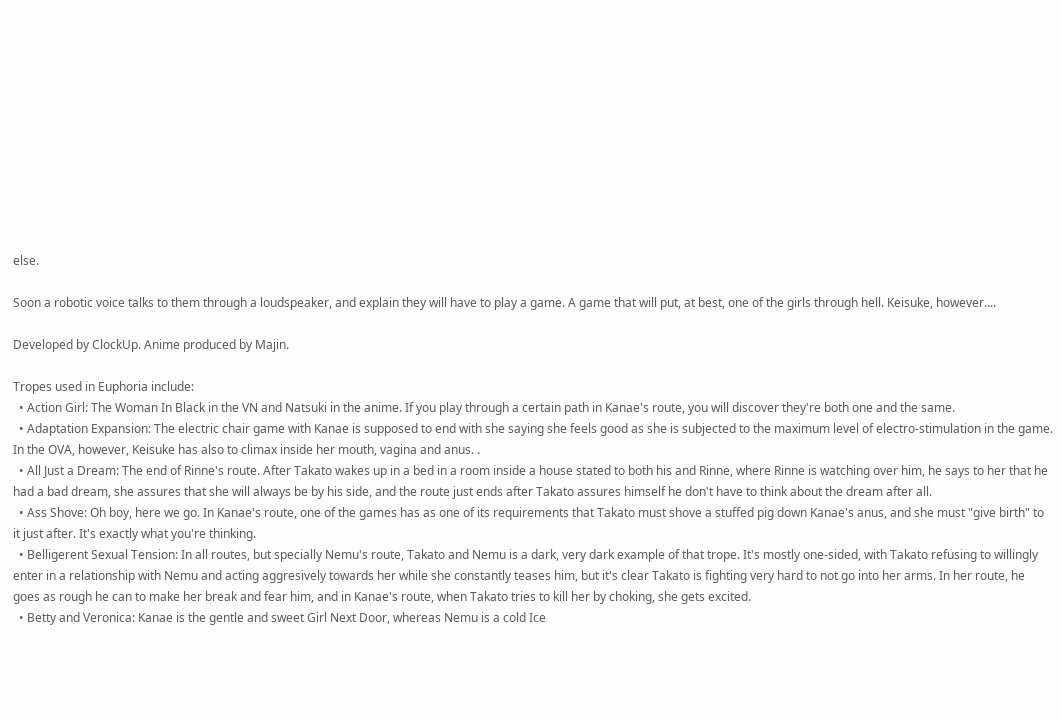else.

Soon a robotic voice talks to them through a loudspeaker, and explain they will have to play a game. A game that will put, at best, one of the girls through hell. Keisuke, however....

Developed by ClockUp. Anime produced by Majin.

Tropes used in Euphoria include:
  • Action Girl: The Woman In Black in the VN and Natsuki in the anime. If you play through a certain path in Kanae's route, you will discover they're both one and the same.
  • Adaptation Expansion: The electric chair game with Kanae is supposed to end with she saying she feels good as she is subjected to the maximum level of electro-stimulation in the game. In the OVA, however, Keisuke has also to climax inside her mouth, vagina and anus. .
  • All Just a Dream: The end of Rinne's route. After Takato wakes up in a bed in a room inside a house stated to both his and Rinne, where Rinne is watching over him, he says to her that he had a bad dream, she assures that she will always be by his side, and the route just ends after Takato assures himself he don't have to think about the dream after all.
  • Ass Shove: Oh boy, here we go. In Kanae's route, one of the games has as one of its requirements that Takato must shove a stuffed pig down Kanae's anus, and she must "give birth" to it just after. It's exactly what you're thinking.
  • Belligerent Sexual Tension: In all routes, but specially Nemu's route, Takato and Nemu is a dark, very dark example of that trope. It's mostly one-sided, with Takato refusing to willingly enter in a relationship with Nemu and acting aggresively towards her while she constantly teases him, but it's clear Takato is fighting very hard to not go into her arms. In her route, he goes as rough he can to make her break and fear him, and in Kanae's route, when Takato tries to kill her by choking, she gets excited.
  • Betty and Veronica: Kanae is the gentle and sweet Girl Next Door, whereas Nemu is a cold Ice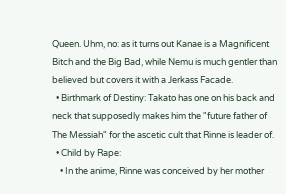Queen. Uhm, no: as it turns out Kanae is a Magnificent Bitch and the Big Bad, while Nemu is much gentler than believed but covers it with a Jerkass Facade.
  • Birthmark of Destiny: Takato has one on his back and neck that supposedly makes him the "future father of The Messiah" for the ascetic cult that Rinne is leader of.
  • Child by Rape:
    • In the anime, Rinne was conceived by her mother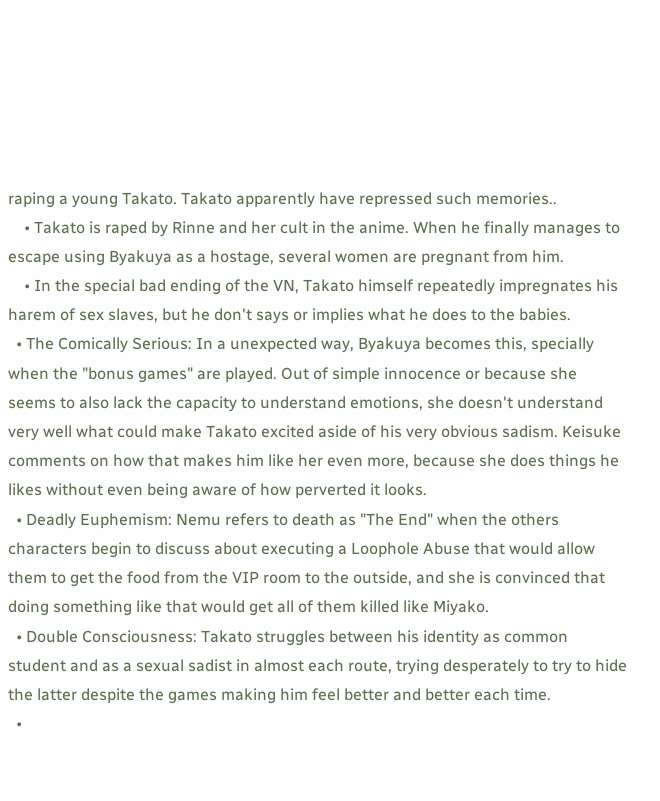raping a young Takato. Takato apparently have repressed such memories..
    • Takato is raped by Rinne and her cult in the anime. When he finally manages to escape using Byakuya as a hostage, several women are pregnant from him.
    • In the special bad ending of the VN, Takato himself repeatedly impregnates his harem of sex slaves, but he don't says or implies what he does to the babies.
  • The Comically Serious: In a unexpected way, Byakuya becomes this, specially when the "bonus games" are played. Out of simple innocence or because she seems to also lack the capacity to understand emotions, she doesn't understand very well what could make Takato excited aside of his very obvious sadism. Keisuke comments on how that makes him like her even more, because she does things he likes without even being aware of how perverted it looks.
  • Deadly Euphemism: Nemu refers to death as "The End" when the others characters begin to discuss about executing a Loophole Abuse that would allow them to get the food from the VIP room to the outside, and she is convinced that doing something like that would get all of them killed like Miyako.
  • Double Consciousness: Takato struggles between his identity as common student and as a sexual sadist in almost each route, trying desperately to try to hide the latter despite the games making him feel better and better each time.
  •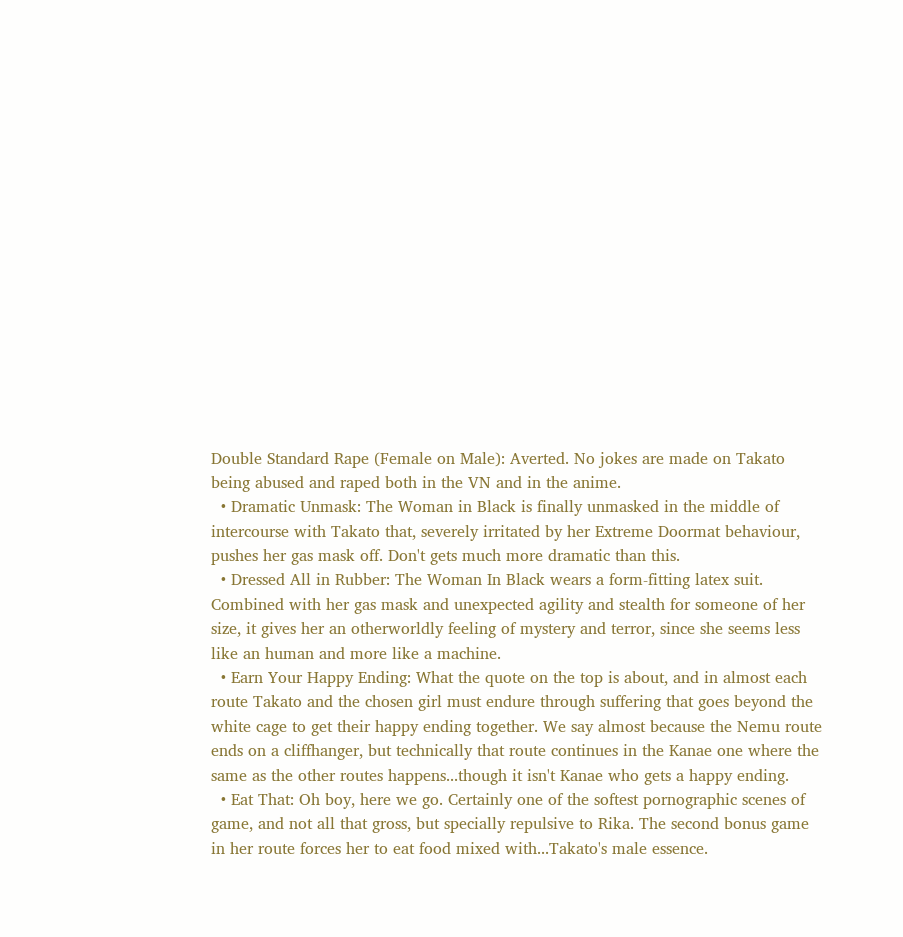Double Standard Rape (Female on Male): Averted. No jokes are made on Takato being abused and raped both in the VN and in the anime.
  • Dramatic Unmask: The Woman in Black is finally unmasked in the middle of intercourse with Takato that, severely irritated by her Extreme Doormat behaviour, pushes her gas mask off. Don't gets much more dramatic than this.
  • Dressed All in Rubber: The Woman In Black wears a form-fitting latex suit. Combined with her gas mask and unexpected agility and stealth for someone of her size, it gives her an otherworldly feeling of mystery and terror, since she seems less like an human and more like a machine.
  • Earn Your Happy Ending: What the quote on the top is about, and in almost each route Takato and the chosen girl must endure through suffering that goes beyond the white cage to get their happy ending together. We say almost because the Nemu route ends on a cliffhanger, but technically that route continues in the Kanae one where the same as the other routes happens...though it isn't Kanae who gets a happy ending.
  • Eat That: Oh boy, here we go. Certainly one of the softest pornographic scenes of game, and not all that gross, but specially repulsive to Rika. The second bonus game in her route forces her to eat food mixed with...Takato's male essence.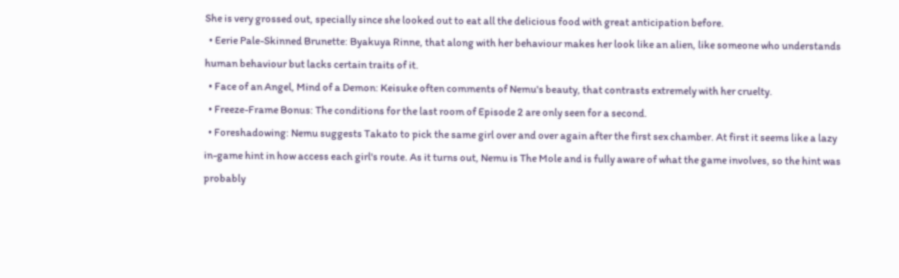She is very grossed out, specially since she looked out to eat all the delicious food with great anticipation before.
  • Eerie Pale-Skinned Brunette: Byakuya Rinne, that along with her behaviour makes her look like an alien, like someone who understands human behaviour but lacks certain traits of it.
  • Face of an Angel, Mind of a Demon: Keisuke often comments of Nemu's beauty, that contrasts extremely with her cruelty.
  • Freeze-Frame Bonus: The conditions for the last room of Episode 2 are only seen for a second.
  • Foreshadowing: Nemu suggests Takato to pick the same girl over and over again after the first sex chamber. At first it seems like a lazy in-game hint in how access each girl's route. As it turns out, Nemu is The Mole and is fully aware of what the game involves, so the hint was probably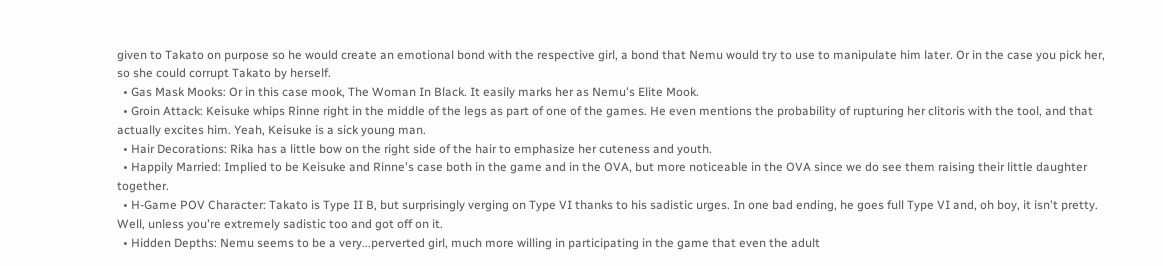given to Takato on purpose so he would create an emotional bond with the respective girl, a bond that Nemu would try to use to manipulate him later. Or in the case you pick her, so she could corrupt Takato by herself.
  • Gas Mask Mooks: Or in this case mook, The Woman In Black. It easily marks her as Nemu's Elite Mook.
  • Groin Attack: Keisuke whips Rinne right in the middle of the legs as part of one of the games. He even mentions the probability of rupturing her clitoris with the tool, and that actually excites him. Yeah, Keisuke is a sick young man.
  • Hair Decorations: Rika has a little bow on the right side of the hair to emphasize her cuteness and youth.
  • Happily Married: Implied to be Keisuke and Rinne's case both in the game and in the OVA, but more noticeable in the OVA since we do see them raising their little daughter together.
  • H-Game POV Character: Takato is Type II B, but surprisingly verging on Type VI thanks to his sadistic urges. In one bad ending, he goes full Type VI and, oh boy, it isn't pretty. Well, unless you're extremely sadistic too and got off on it.
  • Hidden Depths: Nemu seems to be a very...perverted girl, much more willing in participating in the game that even the adult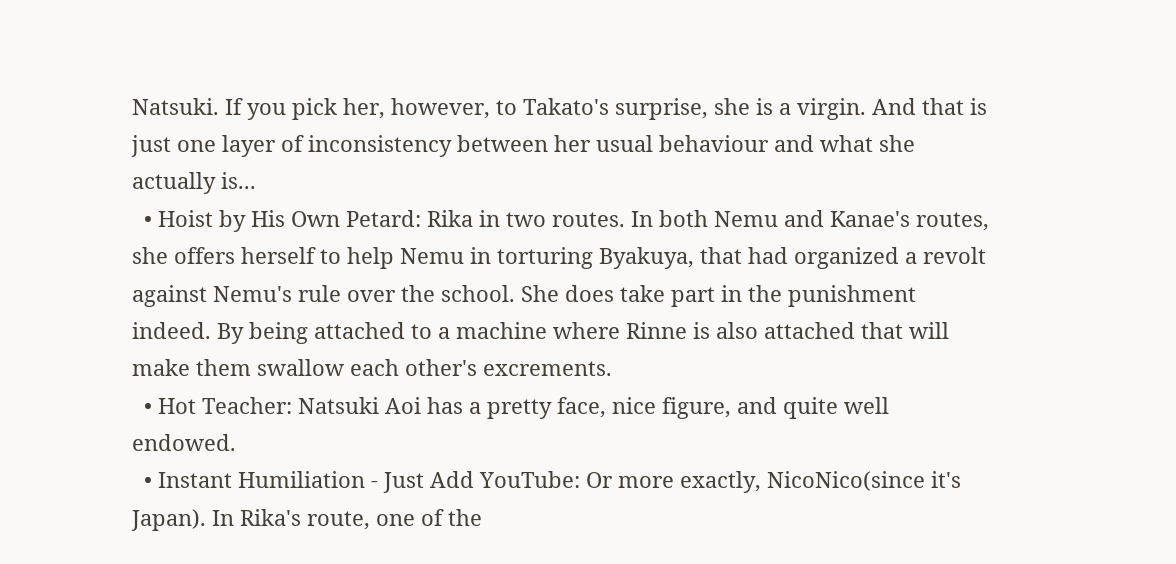Natsuki. If you pick her, however, to Takato's surprise, she is a virgin. And that is just one layer of inconsistency between her usual behaviour and what she actually is...
  • Hoist by His Own Petard: Rika in two routes. In both Nemu and Kanae's routes, she offers herself to help Nemu in torturing Byakuya, that had organized a revolt against Nemu's rule over the school. She does take part in the punishment indeed. By being attached to a machine where Rinne is also attached that will make them swallow each other's excrements.
  • Hot Teacher: Natsuki Aoi has a pretty face, nice figure, and quite well endowed.
  • Instant Humiliation - Just Add YouTube: Or more exactly, NicoNico(since it's Japan). In Rika's route, one of the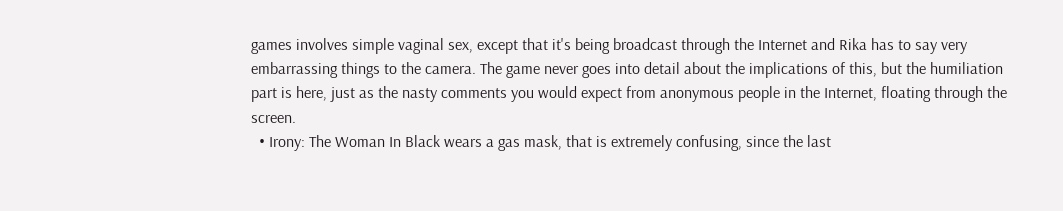games involves simple vaginal sex, except that it's being broadcast through the Internet and Rika has to say very embarrassing things to the camera. The game never goes into detail about the implications of this, but the humiliation part is here, just as the nasty comments you would expect from anonymous people in the Internet, floating through the screen.
  • Irony: The Woman In Black wears a gas mask, that is extremely confusing, since the last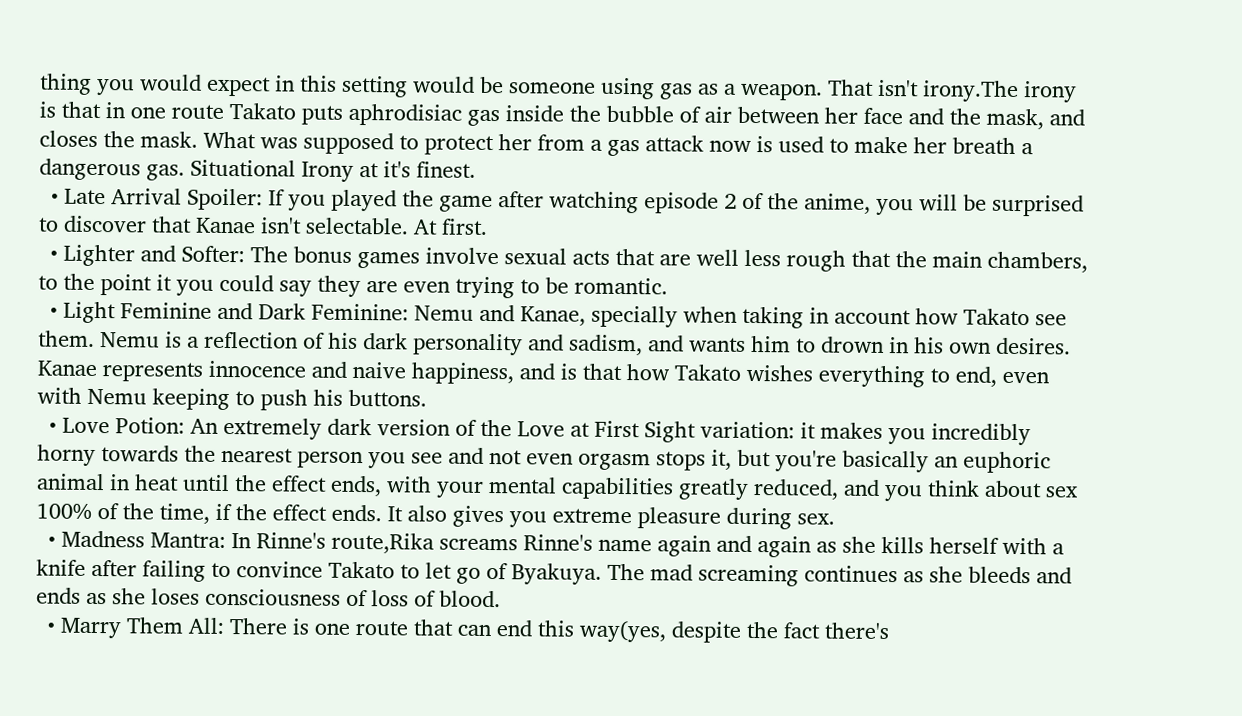thing you would expect in this setting would be someone using gas as a weapon. That isn't irony.The irony is that in one route Takato puts aphrodisiac gas inside the bubble of air between her face and the mask, and closes the mask. What was supposed to protect her from a gas attack now is used to make her breath a dangerous gas. Situational Irony at it's finest.
  • Late Arrival Spoiler: If you played the game after watching episode 2 of the anime, you will be surprised to discover that Kanae isn't selectable. At first.
  • Lighter and Softer: The bonus games involve sexual acts that are well less rough that the main chambers, to the point it you could say they are even trying to be romantic.
  • Light Feminine and Dark Feminine: Nemu and Kanae, specially when taking in account how Takato see them. Nemu is a reflection of his dark personality and sadism, and wants him to drown in his own desires. Kanae represents innocence and naive happiness, and is that how Takato wishes everything to end, even with Nemu keeping to push his buttons.
  • Love Potion: An extremely dark version of the Love at First Sight variation: it makes you incredibly horny towards the nearest person you see and not even orgasm stops it, but you're basically an euphoric animal in heat until the effect ends, with your mental capabilities greatly reduced, and you think about sex 100% of the time, if the effect ends. It also gives you extreme pleasure during sex.
  • Madness Mantra: In Rinne's route,Rika screams Rinne's name again and again as she kills herself with a knife after failing to convince Takato to let go of Byakuya. The mad screaming continues as she bleeds and ends as she loses consciousness of loss of blood.
  • Marry Them All: There is one route that can end this way(yes, despite the fact there's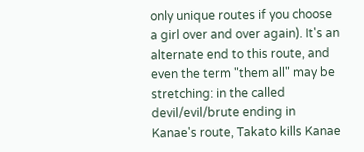only unique routes if you choose a girl over and over again). It's an alternate end to this route, and even the term "them all" may be stretching: in the called devil/evil/brute ending in Kanae's route, Takato kills Kanae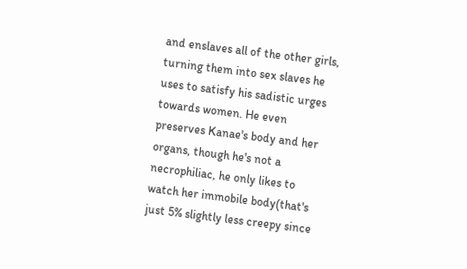and enslaves all of the other girls, turning them into sex slaves he uses to satisfy his sadistic urges towards women. He even preserves Kanae's body and her organs, though he's not a necrophiliac, he only likes to watch her immobile body(that's just 5% slightly less creepy since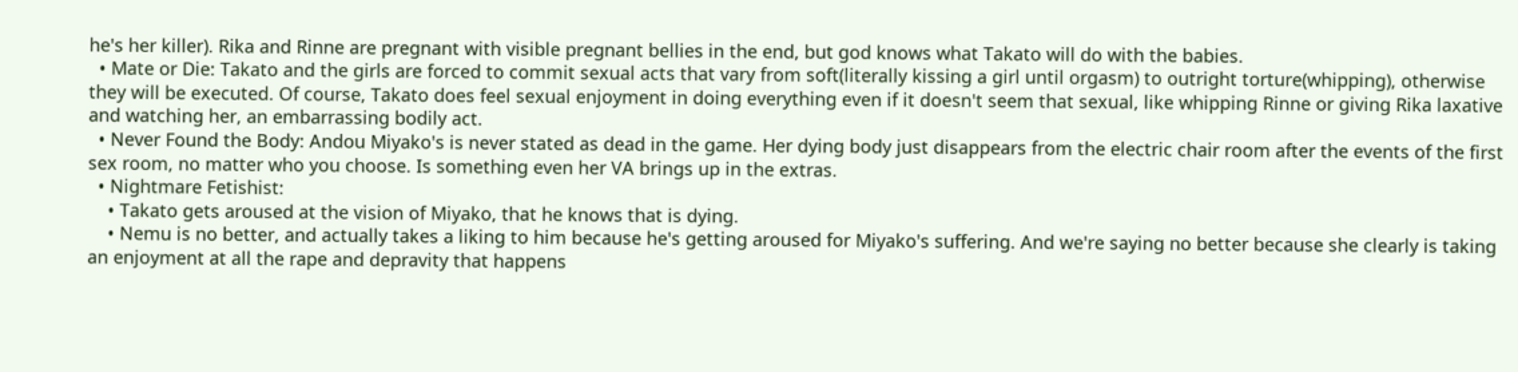he's her killer). Rika and Rinne are pregnant with visible pregnant bellies in the end, but god knows what Takato will do with the babies.
  • Mate or Die: Takato and the girls are forced to commit sexual acts that vary from soft(literally kissing a girl until orgasm) to outright torture(whipping), otherwise they will be executed. Of course, Takato does feel sexual enjoyment in doing everything even if it doesn't seem that sexual, like whipping Rinne or giving Rika laxative and watching her, an embarrassing bodily act.
  • Never Found the Body: Andou Miyako's is never stated as dead in the game. Her dying body just disappears from the electric chair room after the events of the first sex room, no matter who you choose. Is something even her VA brings up in the extras.
  • Nightmare Fetishist:
    • Takato gets aroused at the vision of Miyako, that he knows that is dying.
    • Nemu is no better, and actually takes a liking to him because he's getting aroused for Miyako's suffering. And we're saying no better because she clearly is taking an enjoyment at all the rape and depravity that happens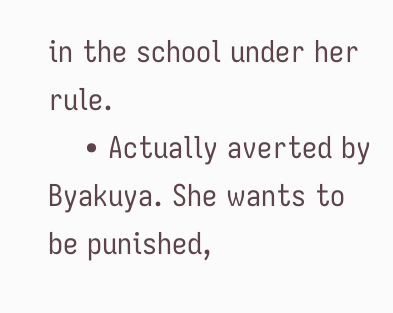in the school under her rule.
    • Actually averted by Byakuya. She wants to be punished,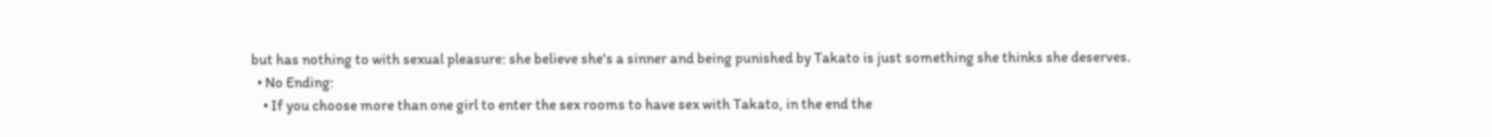but has nothing to with sexual pleasure: she believe she's a sinner and being punished by Takato is just something she thinks she deserves.
  • No Ending:
    • If you choose more than one girl to enter the sex rooms to have sex with Takato, in the end the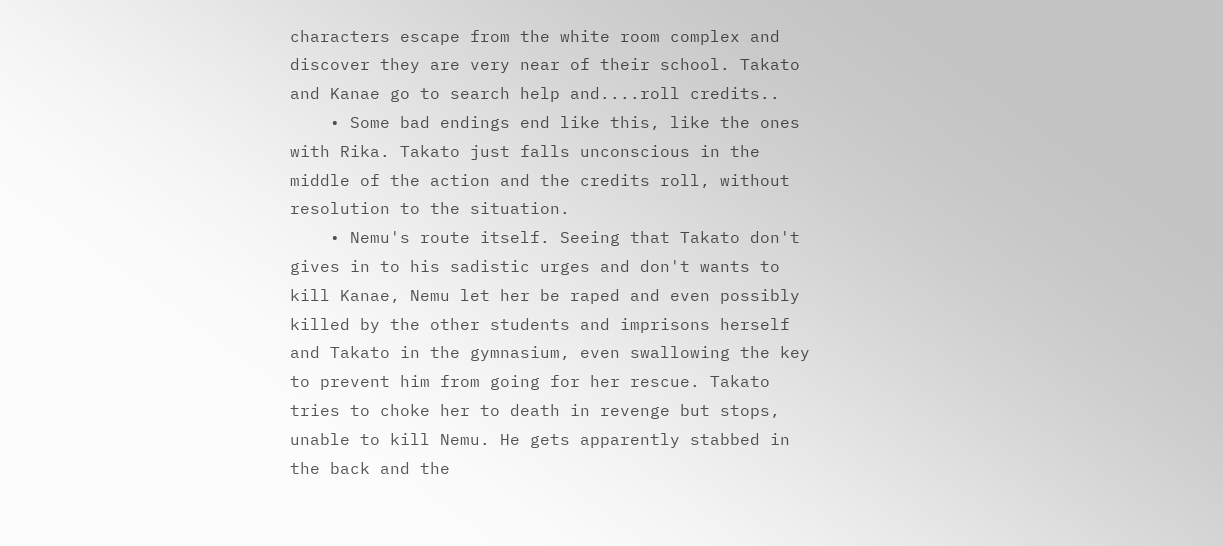characters escape from the white room complex and discover they are very near of their school. Takato and Kanae go to search help and....roll credits..
    • Some bad endings end like this, like the ones with Rika. Takato just falls unconscious in the middle of the action and the credits roll, without resolution to the situation.
    • Nemu's route itself. Seeing that Takato don't gives in to his sadistic urges and don't wants to kill Kanae, Nemu let her be raped and even possibly killed by the other students and imprisons herself and Takato in the gymnasium, even swallowing the key to prevent him from going for her rescue. Takato tries to choke her to death in revenge but stops, unable to kill Nemu. He gets apparently stabbed in the back and the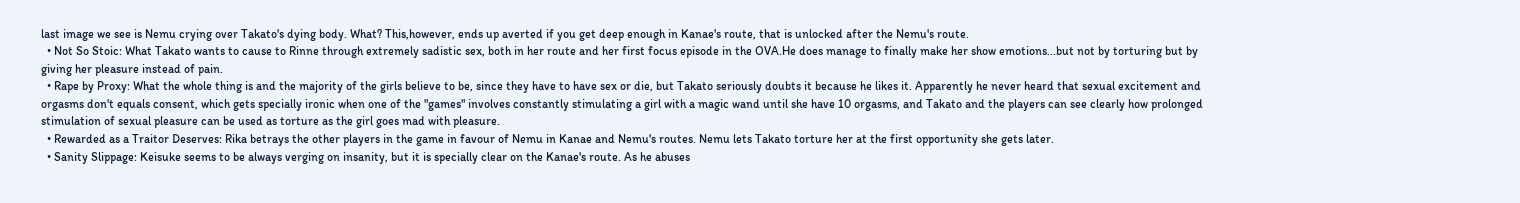last image we see is Nemu crying over Takato's dying body. What? This,however, ends up averted if you get deep enough in Kanae's route, that is unlocked after the Nemu's route.
  • Not So Stoic: What Takato wants to cause to Rinne through extremely sadistic sex, both in her route and her first focus episode in the OVA.He does manage to finally make her show emotions...but not by torturing but by giving her pleasure instead of pain.
  • Rape by Proxy: What the whole thing is and the majority of the girls believe to be, since they have to have sex or die, but Takato seriously doubts it because he likes it. Apparently he never heard that sexual excitement and orgasms don't equals consent, which gets specially ironic when one of the "games" involves constantly stimulating a girl with a magic wand until she have 10 orgasms, and Takato and the players can see clearly how prolonged stimulation of sexual pleasure can be used as torture as the girl goes mad with pleasure.
  • Rewarded as a Traitor Deserves: Rika betrays the other players in the game in favour of Nemu in Kanae and Nemu's routes. Nemu lets Takato torture her at the first opportunity she gets later.
  • Sanity Slippage: Keisuke seems to be always verging on insanity, but it is specially clear on the Kanae's route. As he abuses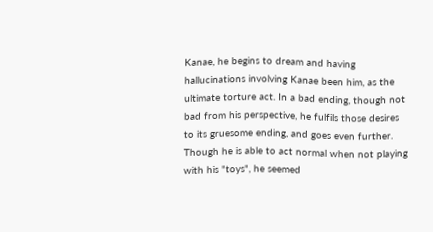Kanae, he begins to dream and having hallucinations involving Kanae been him, as the ultimate torture act. In a bad ending, though not bad from his perspective, he fulfils those desires to its gruesome ending, and goes even further. Though he is able to act normal when not playing with his "toys", he seemed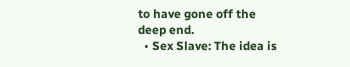to have gone off the deep end.
  • Sex Slave: The idea is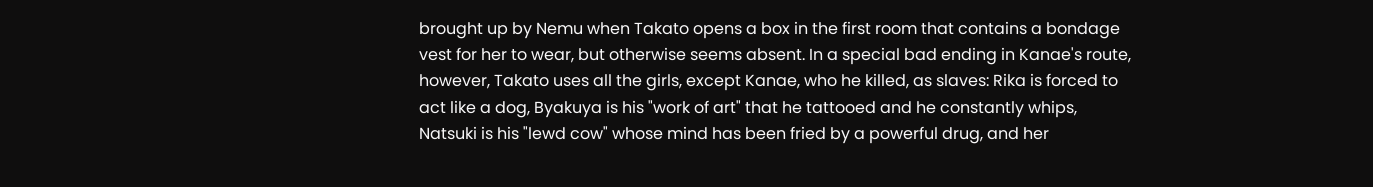brought up by Nemu when Takato opens a box in the first room that contains a bondage vest for her to wear, but otherwise seems absent. In a special bad ending in Kanae's route, however, Takato uses all the girls, except Kanae, who he killed, as slaves: Rika is forced to act like a dog, Byakuya is his "work of art" that he tattooed and he constantly whips, Natsuki is his "lewd cow" whose mind has been fried by a powerful drug, and her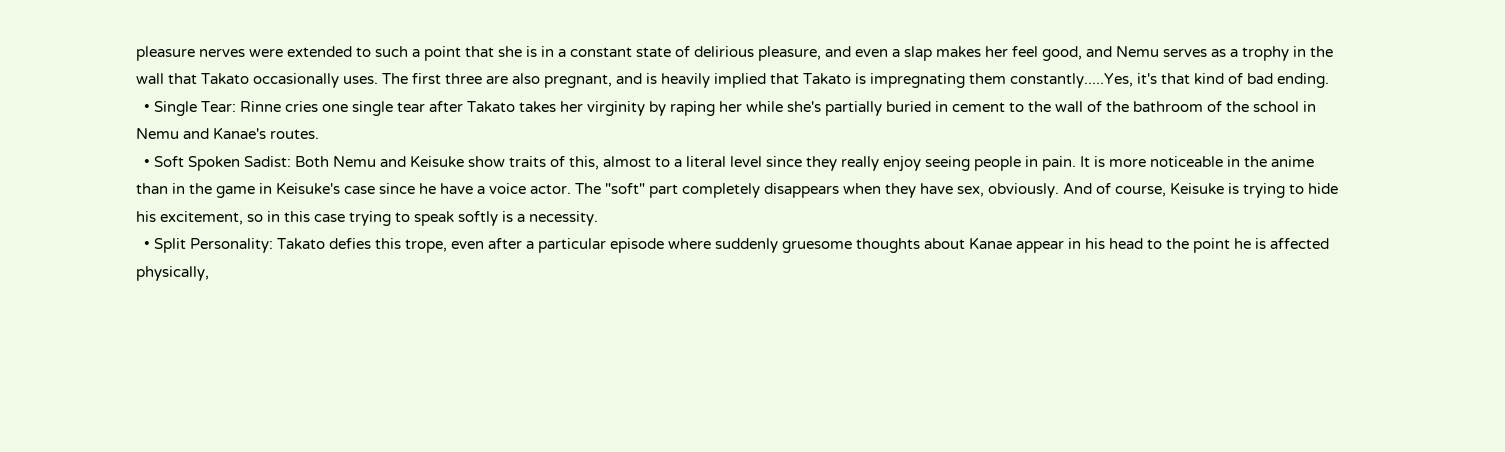pleasure nerves were extended to such a point that she is in a constant state of delirious pleasure, and even a slap makes her feel good, and Nemu serves as a trophy in the wall that Takato occasionally uses. The first three are also pregnant, and is heavily implied that Takato is impregnating them constantly.....Yes, it's that kind of bad ending.
  • Single Tear: Rinne cries one single tear after Takato takes her virginity by raping her while she's partially buried in cement to the wall of the bathroom of the school in Nemu and Kanae's routes.
  • Soft Spoken Sadist: Both Nemu and Keisuke show traits of this, almost to a literal level since they really enjoy seeing people in pain. It is more noticeable in the anime than in the game in Keisuke's case since he have a voice actor. The "soft" part completely disappears when they have sex, obviously. And of course, Keisuke is trying to hide his excitement, so in this case trying to speak softly is a necessity.
  • Split Personality: Takato defies this trope, even after a particular episode where suddenly gruesome thoughts about Kanae appear in his head to the point he is affected physically,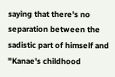saying that there's no separation between the sadistic part of himself and "Kanae's childhood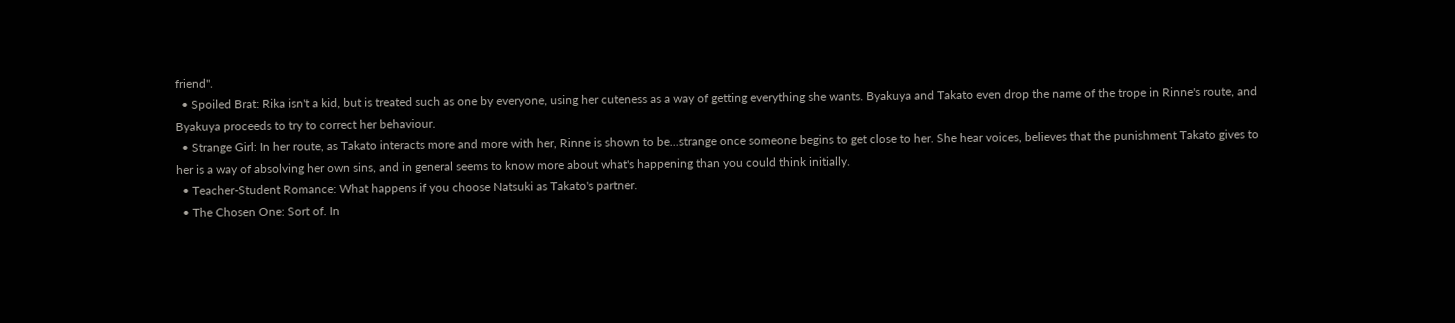friend".
  • Spoiled Brat: Rika isn't a kid, but is treated such as one by everyone, using her cuteness as a way of getting everything she wants. Byakuya and Takato even drop the name of the trope in Rinne's route, and Byakuya proceeds to try to correct her behaviour.
  • Strange Girl: In her route, as Takato interacts more and more with her, Rinne is shown to be...strange once someone begins to get close to her. She hear voices, believes that the punishment Takato gives to her is a way of absolving her own sins, and in general seems to know more about what's happening than you could think initially.
  • Teacher-Student Romance: What happens if you choose Natsuki as Takato's partner.
  • The Chosen One: Sort of. In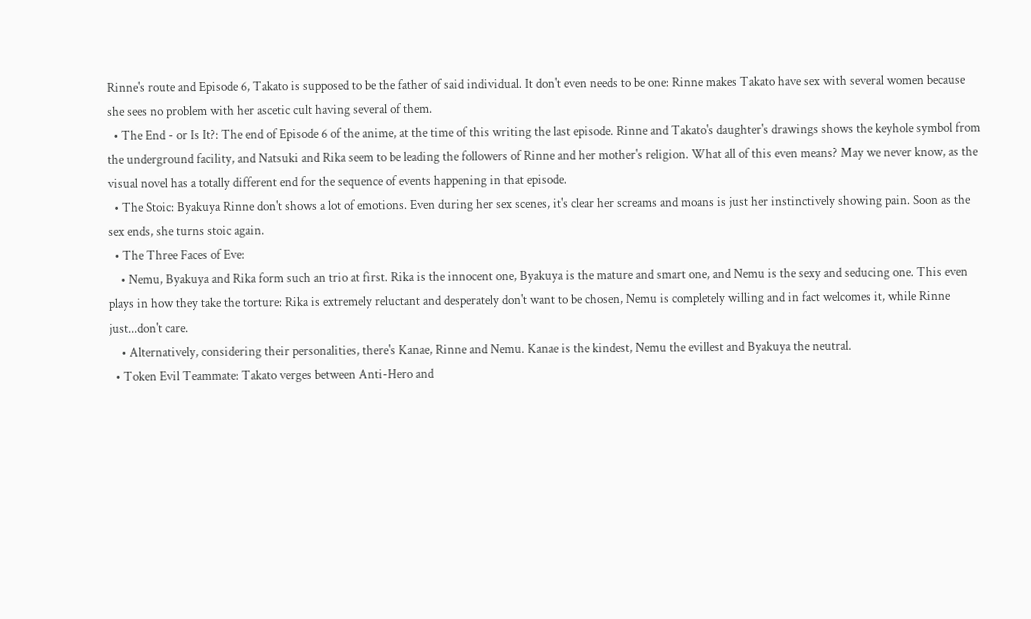Rinne's route and Episode 6, Takato is supposed to be the father of said individual. It don't even needs to be one: Rinne makes Takato have sex with several women because she sees no problem with her ascetic cult having several of them.
  • The End - or Is It?: The end of Episode 6 of the anime, at the time of this writing the last episode. Rinne and Takato's daughter's drawings shows the keyhole symbol from the underground facility, and Natsuki and Rika seem to be leading the followers of Rinne and her mother's religion. What all of this even means? May we never know, as the visual novel has a totally different end for the sequence of events happening in that episode.
  • The Stoic: Byakuya Rinne don't shows a lot of emotions. Even during her sex scenes, it's clear her screams and moans is just her instinctively showing pain. Soon as the sex ends, she turns stoic again.
  • The Three Faces of Eve:
    • Nemu, Byakuya and Rika form such an trio at first. Rika is the innocent one, Byakuya is the mature and smart one, and Nemu is the sexy and seducing one. This even plays in how they take the torture: Rika is extremely reluctant and desperately don't want to be chosen, Nemu is completely willing and in fact welcomes it, while Rinne just...don't care.
    • Alternatively, considering their personalities, there's Kanae, Rinne and Nemu. Kanae is the kindest, Nemu the evillest and Byakuya the neutral.
  • Token Evil Teammate: Takato verges between Anti-Hero and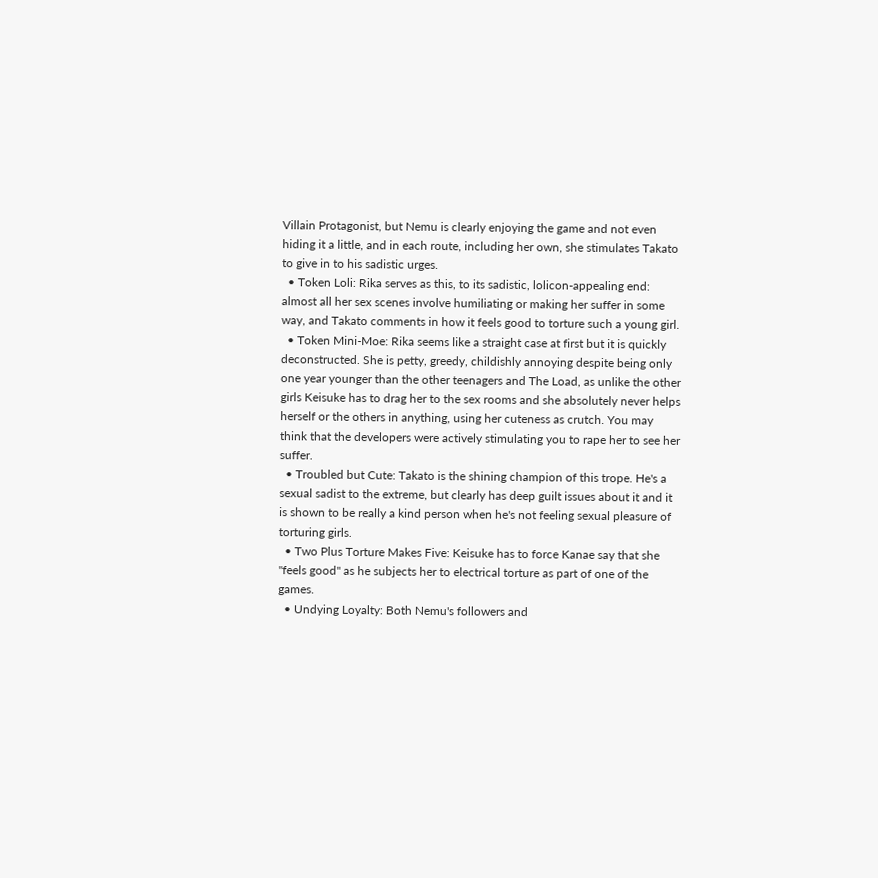Villain Protagonist, but Nemu is clearly enjoying the game and not even hiding it a little, and in each route, including her own, she stimulates Takato to give in to his sadistic urges.
  • Token Loli: Rika serves as this, to its sadistic, lolicon-appealing end: almost all her sex scenes involve humiliating or making her suffer in some way, and Takato comments in how it feels good to torture such a young girl.
  • Token Mini-Moe: Rika seems like a straight case at first but it is quickly deconstructed. She is petty, greedy, childishly annoying despite being only one year younger than the other teenagers and The Load, as unlike the other girls Keisuke has to drag her to the sex rooms and she absolutely never helps herself or the others in anything, using her cuteness as crutch. You may think that the developers were actively stimulating you to rape her to see her suffer.
  • Troubled but Cute: Takato is the shining champion of this trope. He's a sexual sadist to the extreme, but clearly has deep guilt issues about it and it is shown to be really a kind person when he's not feeling sexual pleasure of torturing girls.
  • Two Plus Torture Makes Five: Keisuke has to force Kanae say that she "feels good" as he subjects her to electrical torture as part of one of the games.
  • Undying Loyalty: Both Nemu's followers and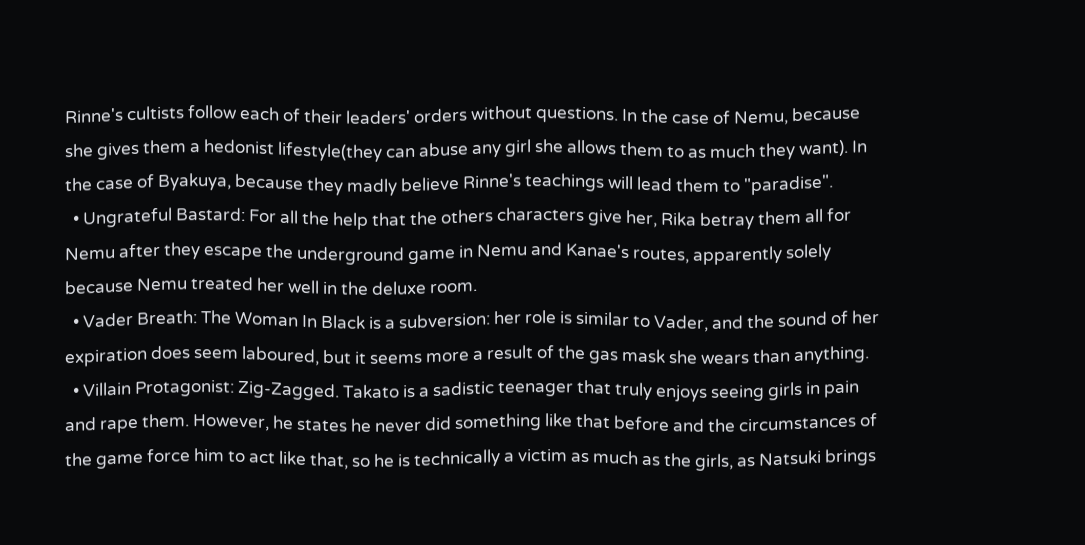Rinne's cultists follow each of their leaders' orders without questions. In the case of Nemu, because she gives them a hedonist lifestyle(they can abuse any girl she allows them to as much they want). In the case of Byakuya, because they madly believe Rinne's teachings will lead them to "paradise".
  • Ungrateful Bastard: For all the help that the others characters give her, Rika betray them all for Nemu after they escape the underground game in Nemu and Kanae's routes, apparently solely because Nemu treated her well in the deluxe room.
  • Vader Breath: The Woman In Black is a subversion: her role is similar to Vader, and the sound of her expiration does seem laboured, but it seems more a result of the gas mask she wears than anything.
  • Villain Protagonist: Zig-Zagged. Takato is a sadistic teenager that truly enjoys seeing girls in pain and rape them. However, he states he never did something like that before and the circumstances of the game force him to act like that, so he is technically a victim as much as the girls, as Natsuki brings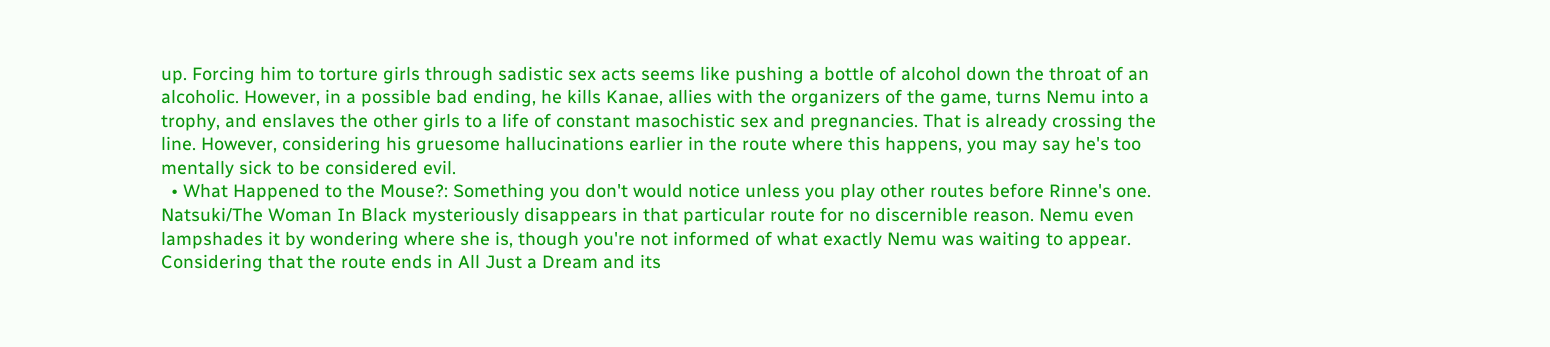up. Forcing him to torture girls through sadistic sex acts seems like pushing a bottle of alcohol down the throat of an alcoholic. However, in a possible bad ending, he kills Kanae, allies with the organizers of the game, turns Nemu into a trophy, and enslaves the other girls to a life of constant masochistic sex and pregnancies. That is already crossing the line. However, considering his gruesome hallucinations earlier in the route where this happens, you may say he's too mentally sick to be considered evil.
  • What Happened to the Mouse?: Something you don't would notice unless you play other routes before Rinne's one. Natsuki/The Woman In Black mysteriously disappears in that particular route for no discernible reason. Nemu even lampshades it by wondering where she is, though you're not informed of what exactly Nemu was waiting to appear. Considering that the route ends in All Just a Dream and its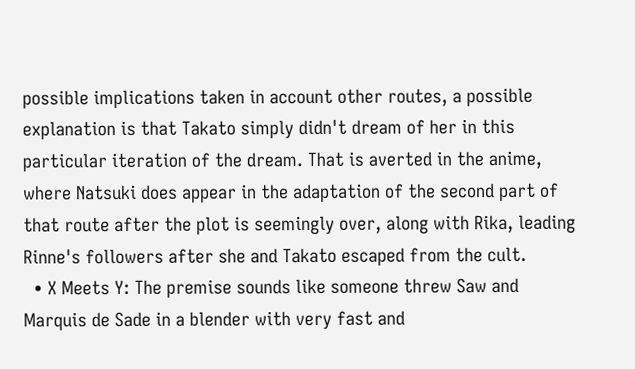possible implications taken in account other routes, a possible explanation is that Takato simply didn't dream of her in this particular iteration of the dream. That is averted in the anime, where Natsuki does appear in the adaptation of the second part of that route after the plot is seemingly over, along with Rika, leading Rinne's followers after she and Takato escaped from the cult.
  • X Meets Y: The premise sounds like someone threw Saw and Marquis de Sade in a blender with very fast and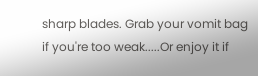sharp blades. Grab your vomit bag if you're too weak.....Or enjoy it if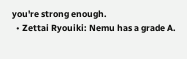you're strong enough.
  • Zettai Ryouiki: Nemu has a grade A.